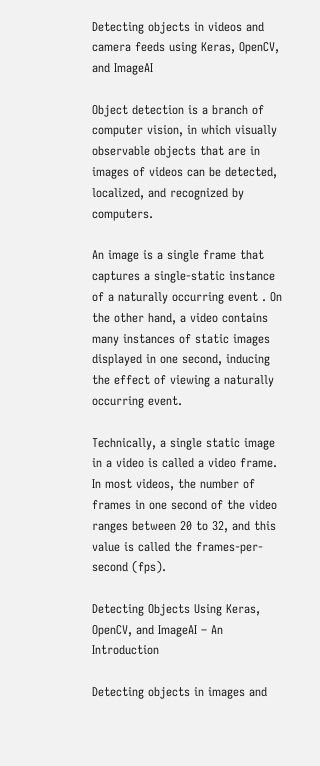Detecting objects in videos and camera feeds using Keras, OpenCV, and ImageAI

Object detection is a branch of computer vision, in which visually observable objects that are in images of videos can be detected, localized, and recognized by computers.

An image is a single frame that captures a single-static instance of a naturally occurring event . On the other hand, a video contains many instances of static images displayed in one second, inducing the effect of viewing a naturally occurring event.

Technically, a single static image in a video is called a video frame. In most videos, the number of frames in one second of the video ranges between 20 to 32, and this value is called the frames-per-second (fps).

Detecting Objects Using Keras, OpenCV, and ImageAI – An Introduction

Detecting objects in images and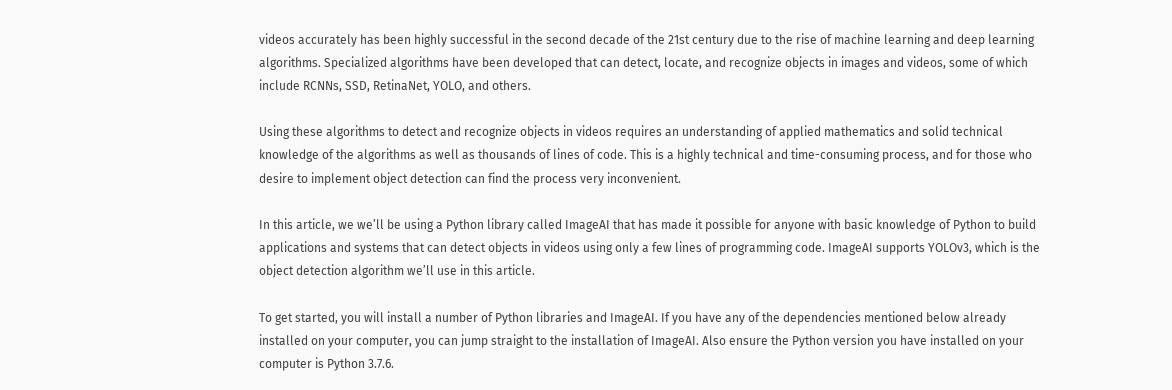videos accurately has been highly successful in the second decade of the 21st century due to the rise of machine learning and deep learning algorithms. Specialized algorithms have been developed that can detect, locate, and recognize objects in images and videos, some of which include RCNNs, SSD, RetinaNet, YOLO, and others.

Using these algorithms to detect and recognize objects in videos requires an understanding of applied mathematics and solid technical knowledge of the algorithms as well as thousands of lines of code. This is a highly technical and time-consuming process, and for those who desire to implement object detection can find the process very inconvenient.

In this article, we we’ll be using a Python library called ImageAI that has made it possible for anyone with basic knowledge of Python to build applications and systems that can detect objects in videos using only a few lines of programming code. ImageAI supports YOLOv3, which is the object detection algorithm we’ll use in this article.

To get started, you will install a number of Python libraries and ImageAI. If you have any of the dependencies mentioned below already installed on your computer, you can jump straight to the installation of ImageAI. Also ensure the Python version you have installed on your computer is Python 3.7.6.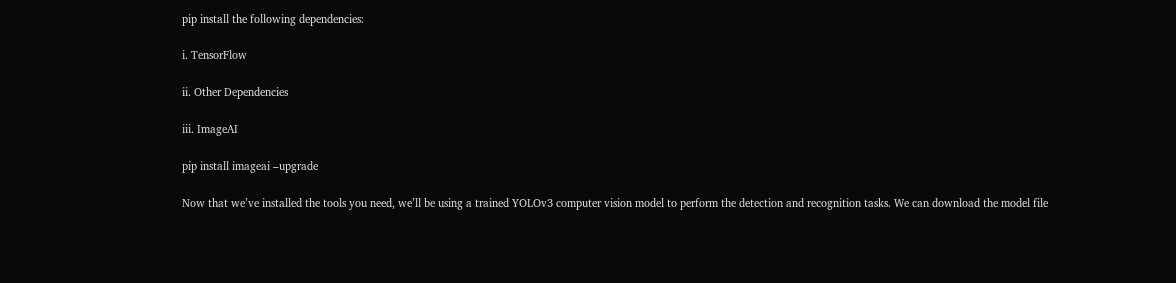pip install the following dependencies:

i. TensorFlow

ii. Other Dependencies

iii. ImageAI

pip install imageai –upgrade

Now that we’ve installed the tools you need, we’ll be using a trained YOLOv3 computer vision model to perform the detection and recognition tasks. We can download the model file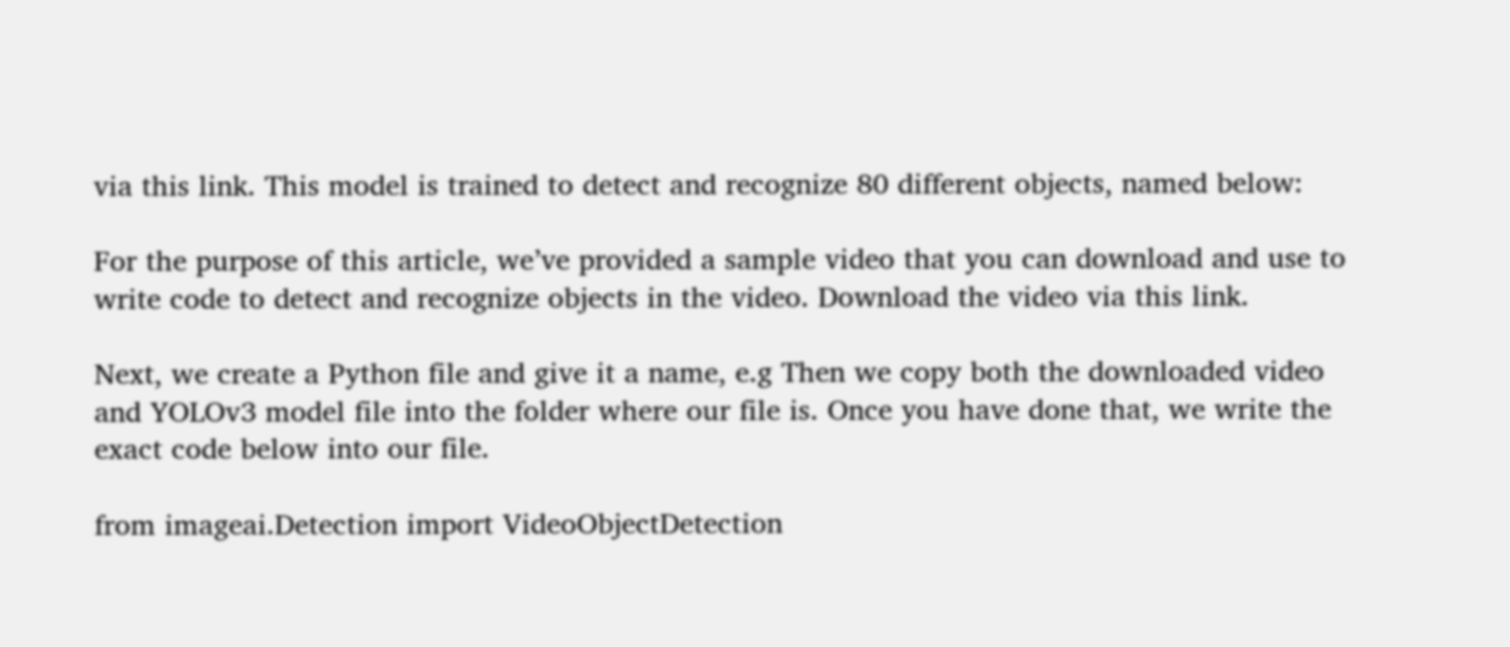via this link. This model is trained to detect and recognize 80 different objects, named below:

For the purpose of this article, we’ve provided a sample video that you can download and use to write code to detect and recognize objects in the video. Download the video via this link.

Next, we create a Python file and give it a name, e.g Then we copy both the downloaded video and YOLOv3 model file into the folder where our file is. Once you have done that, we write the exact code below into our file.

from imageai.Detection import VideoObjectDetection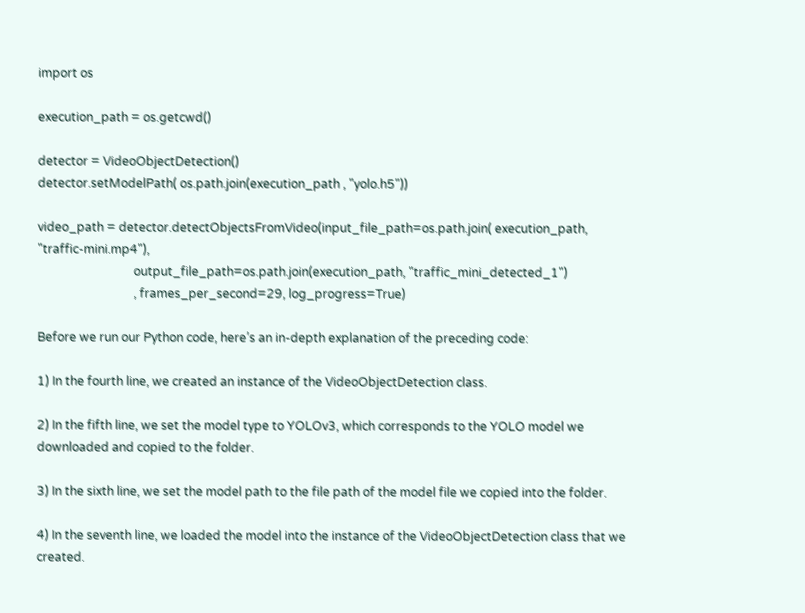import os

execution_path = os.getcwd()

detector = VideoObjectDetection()
detector.setModelPath( os.path.join(execution_path , "yolo.h5"))

video_path = detector.detectObjectsFromVideo(input_file_path=os.path.join( execution_path, "traffic-mini.mp4"),
                                output_file_path=os.path.join(execution_path, "traffic_mini_detected_1")
                                , frames_per_second=29, log_progress=True)

Before we run our Python code, here’s an in-depth explanation of the preceding code:

1) In the fourth line, we created an instance of the VideoObjectDetection class.

2) In the fifth line, we set the model type to YOLOv3, which corresponds to the YOLO model we downloaded and copied to the folder.

3) In the sixth line, we set the model path to the file path of the model file we copied into the folder.

4) In the seventh line, we loaded the model into the instance of the VideoObjectDetection class that we created.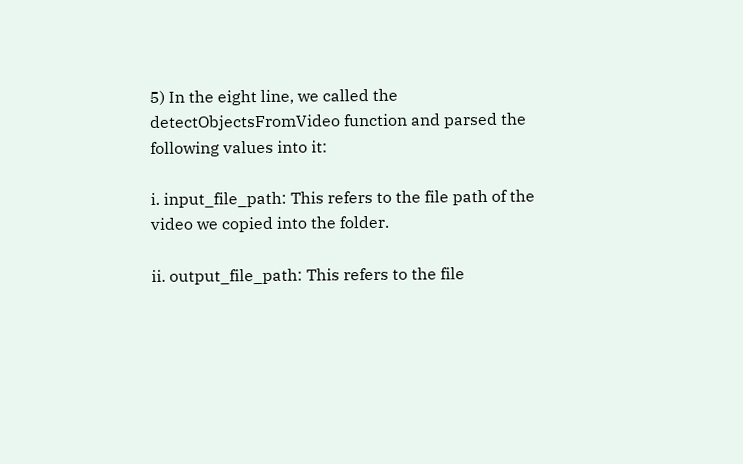5) In the eight line, we called the detectObjectsFromVideo function and parsed the following values into it:

i. input_file_path: This refers to the file path of the video we copied into the folder.

ii. output_file_path: This refers to the file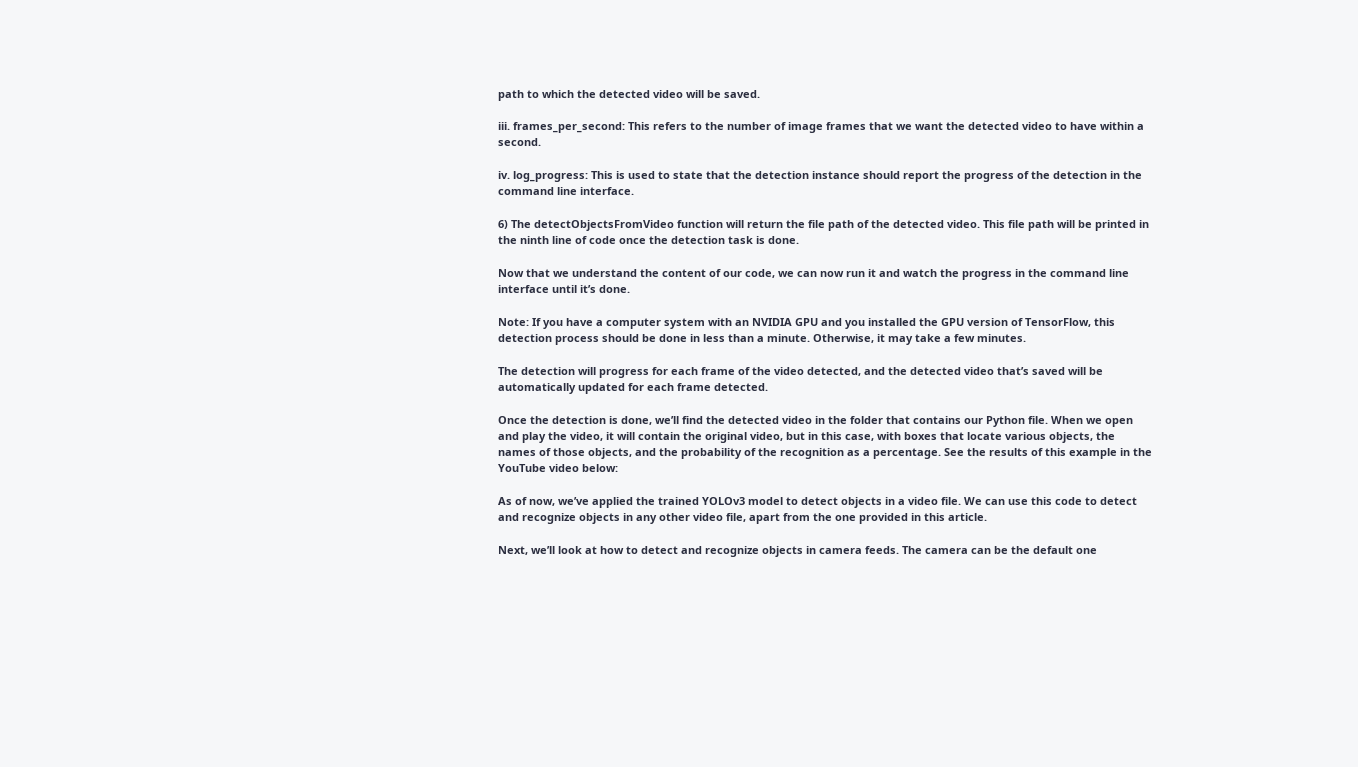path to which the detected video will be saved.

iii. frames_per_second: This refers to the number of image frames that we want the detected video to have within a second.

iv. log_progress: This is used to state that the detection instance should report the progress of the detection in the command line interface.

6) The detectObjectsFromVideo function will return the file path of the detected video. This file path will be printed in the ninth line of code once the detection task is done.

Now that we understand the content of our code, we can now run it and watch the progress in the command line interface until it’s done.

Note: If you have a computer system with an NVIDIA GPU and you installed the GPU version of TensorFlow, this detection process should be done in less than a minute. Otherwise, it may take a few minutes.

The detection will progress for each frame of the video detected, and the detected video that’s saved will be automatically updated for each frame detected.

Once the detection is done, we’ll find the detected video in the folder that contains our Python file. When we open and play the video, it will contain the original video, but in this case, with boxes that locate various objects, the names of those objects, and the probability of the recognition as a percentage. See the results of this example in the YouTube video below:

As of now, we’ve applied the trained YOLOv3 model to detect objects in a video file. We can use this code to detect and recognize objects in any other video file, apart from the one provided in this article.

Next, we’ll look at how to detect and recognize objects in camera feeds. The camera can be the default one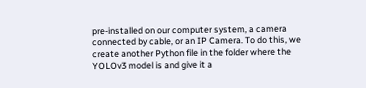pre-installed on our computer system, a camera connected by cable, or an IP Camera. To do this, we create another Python file in the folder where the YOLOv3 model is and give it a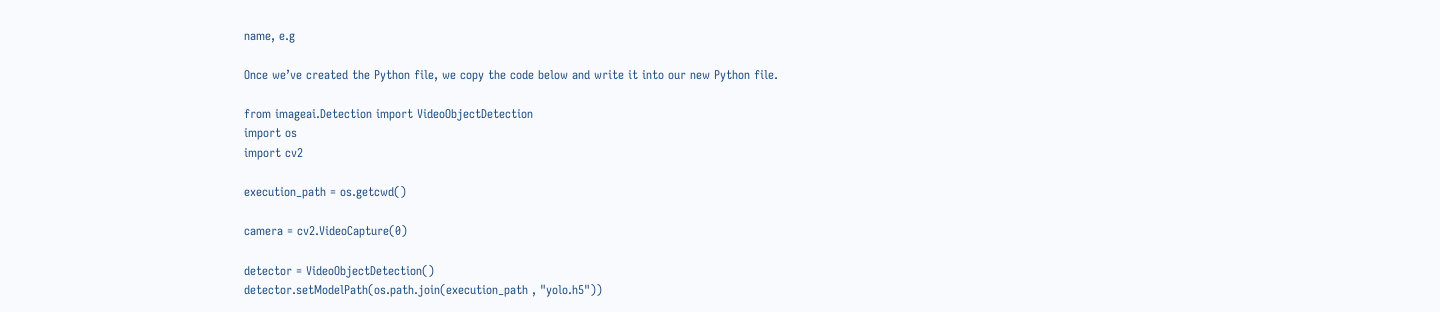name, e.g

Once we’ve created the Python file, we copy the code below and write it into our new Python file.

from imageai.Detection import VideoObjectDetection
import os
import cv2

execution_path = os.getcwd()

camera = cv2.VideoCapture(0)

detector = VideoObjectDetection()
detector.setModelPath(os.path.join(execution_path , "yolo.h5"))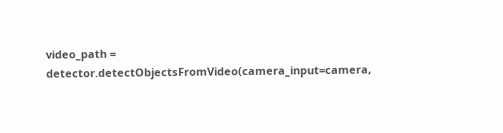video_path = detector.detectObjectsFromVideo(camera_input=camera,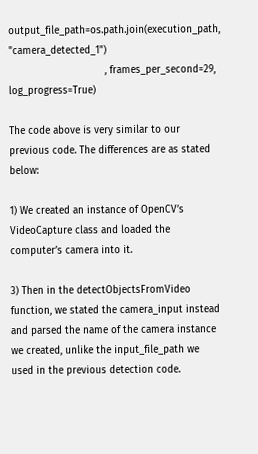output_file_path=os.path.join(execution_path, "camera_detected_1")
                                , frames_per_second=29, log_progress=True)

The code above is very similar to our previous code. The differences are as stated below:

1) We created an instance of OpenCV’s VideoCapture class and loaded the computer’s camera into it.

3) Then in the detectObjectsFromVideo function, we stated the camera_input instead and parsed the name of the camera instance we created, unlike the input_file_path we used in the previous detection code.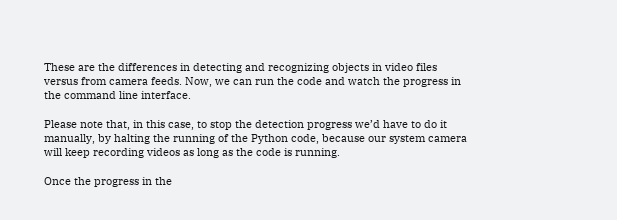These are the differences in detecting and recognizing objects in video files versus from camera feeds. Now, we can run the code and watch the progress in the command line interface.

Please note that, in this case, to stop the detection progress we’d have to do it manually, by halting the running of the Python code, because our system camera will keep recording videos as long as the code is running.

Once the progress in the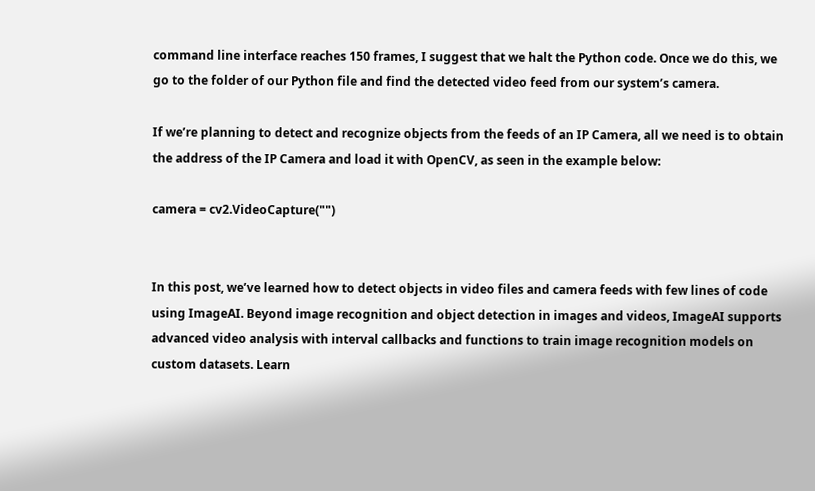command line interface reaches 150 frames, I suggest that we halt the Python code. Once we do this, we go to the folder of our Python file and find the detected video feed from our system’s camera.

If we’re planning to detect and recognize objects from the feeds of an IP Camera, all we need is to obtain the address of the IP Camera and load it with OpenCV, as seen in the example below:

camera = cv2.VideoCapture("")


In this post, we’ve learned how to detect objects in video files and camera feeds with few lines of code using ImageAI. Beyond image recognition and object detection in images and videos, ImageAI supports advanced video analysis with interval callbacks and functions to train image recognition models on custom datasets. Learn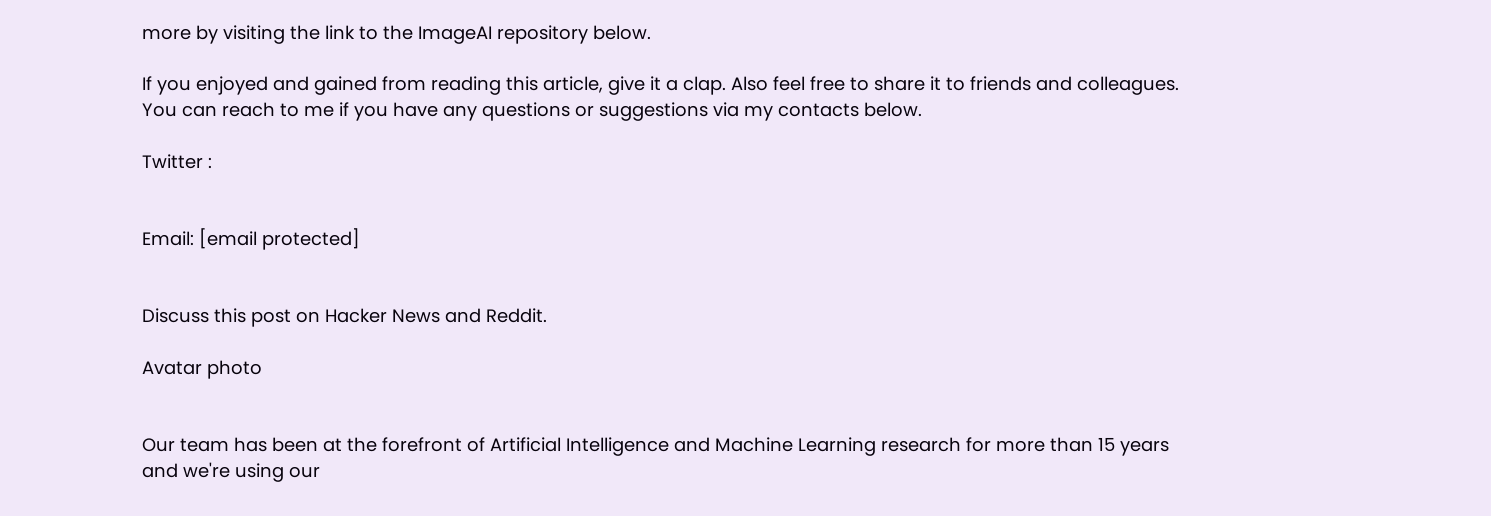more by visiting the link to the ImageAI repository below.

If you enjoyed and gained from reading this article, give it a clap. Also feel free to share it to friends and colleagues. You can reach to me if you have any questions or suggestions via my contacts below.

Twitter :


Email: [email protected]


Discuss this post on Hacker News and Reddit.

Avatar photo


Our team has been at the forefront of Artificial Intelligence and Machine Learning research for more than 15 years and we're using our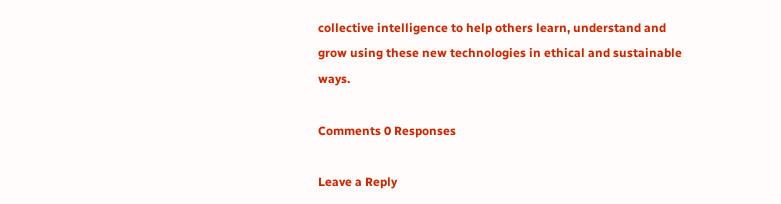collective intelligence to help others learn, understand and grow using these new technologies in ethical and sustainable ways.

Comments 0 Responses

Leave a Reply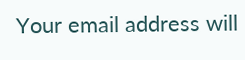Your email address will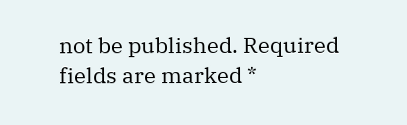not be published. Required fields are marked *